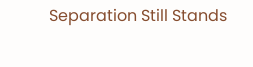Separation Still Stands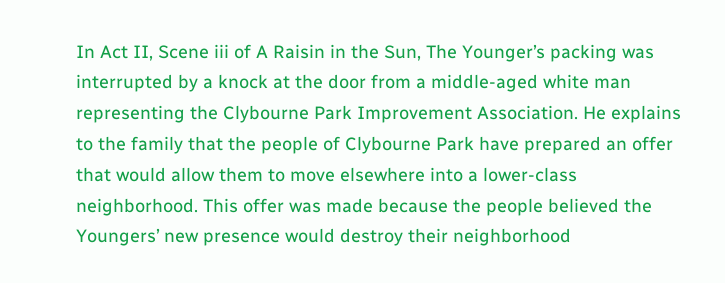In Act II, Scene iii of A Raisin in the Sun, The Younger’s packing was interrupted by a knock at the door from a middle-aged white man representing the Clybourne Park Improvement Association. He explains to the family that the people of Clybourne Park have prepared an offer that would allow them to move elsewhere into a lower-class neighborhood. This offer was made because the people believed the Youngers’ new presence would destroy their neighborhood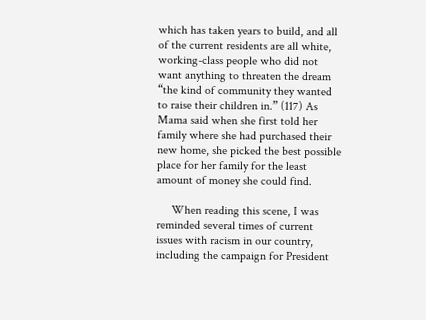which has taken years to build, and all of the current residents are all white, working-class people who did not want anything to threaten the dream “the kind of community they wanted to raise their children in.” (117) As Mama said when she first told her family where she had purchased their new home, she picked the best possible place for her family for the least amount of money she could find.

     When reading this scene, I was reminded several times of current issues with racism in our country, including the campaign for President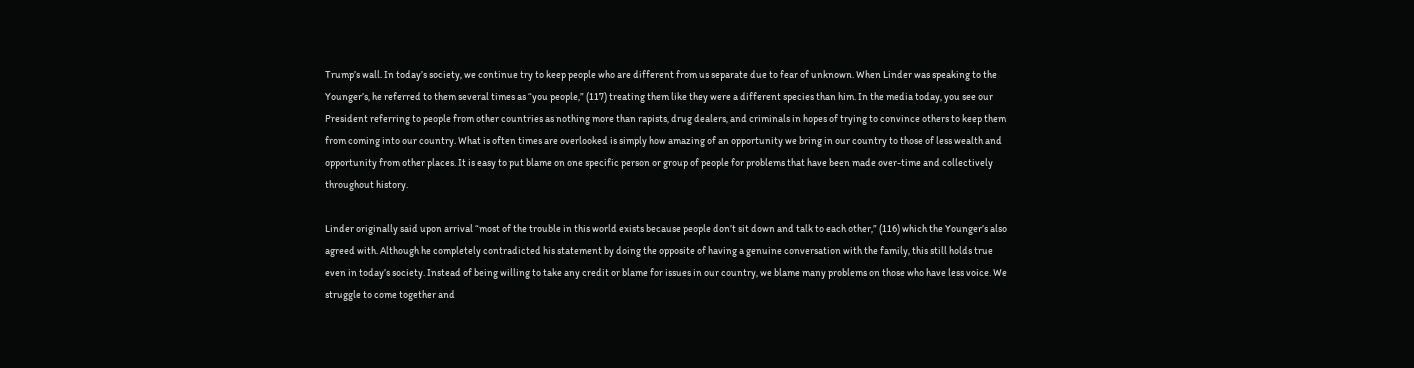Trump’s wall. In today’s society, we continue try to keep people who are different from us separate due to fear of unknown. When Linder was speaking to the Younger’s, he referred to them several times as “you people,” (117) treating them like they were a different species than him. In the media today, you see our President referring to people from other countries as nothing more than rapists, drug dealers, and criminals in hopes of trying to convince others to keep them from coming into our country. What is often times are overlooked is simply how amazing of an opportunity we bring in our country to those of less wealth and opportunity from other places. It is easy to put blame on one specific person or group of people for problems that have been made over-time and collectively throughout history.

Linder originally said upon arrival “most of the trouble in this world exists because people don’t sit down and talk to each other,” (116) which the Younger’s also agreed with. Although he completely contradicted his statement by doing the opposite of having a genuine conversation with the family, this still holds true even in today’s society. Instead of being willing to take any credit or blame for issues in our country, we blame many problems on those who have less voice. We struggle to come together and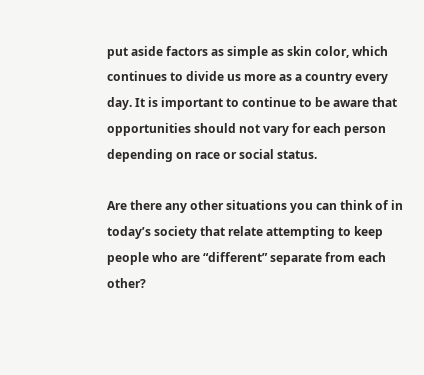put aside factors as simple as skin color, which continues to divide us more as a country every day. It is important to continue to be aware that opportunities should not vary for each person depending on race or social status.

Are there any other situations you can think of in today’s society that relate attempting to keep people who are “different” separate from each other?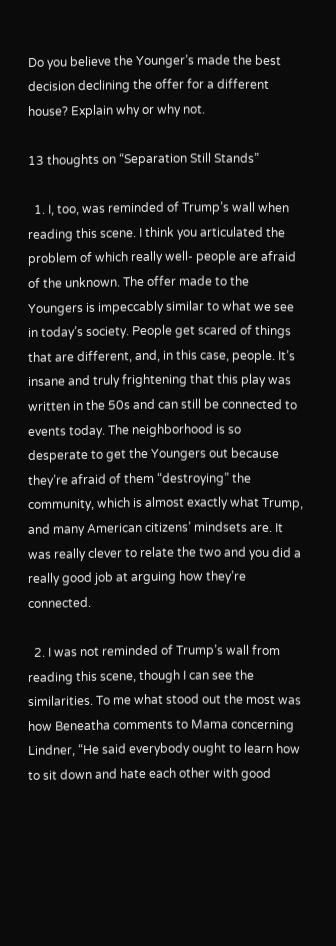Do you believe the Younger’s made the best decision declining the offer for a different house? Explain why or why not.

13 thoughts on “Separation Still Stands”

  1. I, too, was reminded of Trump’s wall when reading this scene. I think you articulated the problem of which really well- people are afraid of the unknown. The offer made to the Youngers is impeccably similar to what we see in today’s society. People get scared of things that are different, and, in this case, people. It’s insane and truly frightening that this play was written in the 50s and can still be connected to events today. The neighborhood is so desperate to get the Youngers out because they’re afraid of them “destroying” the community, which is almost exactly what Trump, and many American citizens’ mindsets are. It was really clever to relate the two and you did a really good job at arguing how they’re connected.

  2. I was not reminded of Trump’s wall from reading this scene, though I can see the similarities. To me what stood out the most was how Beneatha comments to Mama concerning Lindner, “He said everybody ought to learn how to sit down and hate each other with good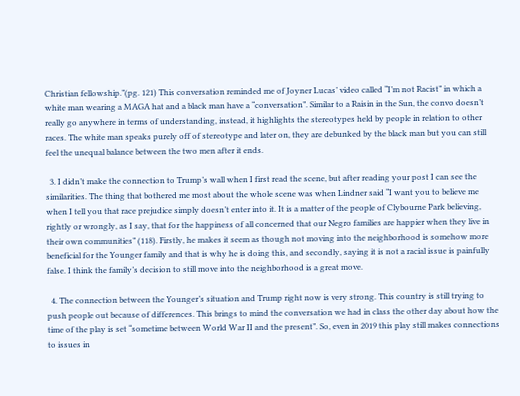Christian fellowship.”(pg. 121) This conversation reminded me of Joyner Lucas’ video called “I’m not Racist” in which a white man wearing a MAGA hat and a black man have a “conversation”. Similar to a Raisin in the Sun, the convo doesn’t really go anywhere in terms of understanding, instead, it highlights the stereotypes held by people in relation to other races. The white man speaks purely off of stereotype and later on, they are debunked by the black man but you can still feel the unequal balance between the two men after it ends.

  3. I didn’t make the connection to Trump’s wall when I first read the scene, but after reading your post I can see the similarities. The thing that bothered me most about the whole scene was when Lindner said “I want you to believe me when I tell you that race prejudice simply doesn’t enter into it. It is a matter of the people of Clybourne Park believing, rightly or wrongly, as I say, that for the happiness of all concerned that our Negro families are happier when they live in their own communities” (118). Firstly, he makes it seem as though not moving into the neighborhood is somehow more beneficial for the Younger family and that is why he is doing this, and secondly, saying it is not a racial issue is painfully false. I think the family’s decision to still move into the neighborhood is a great move.

  4. The connection between the Younger’s situation and Trump right now is very strong. This country is still trying to push people out because of differences. This brings to mind the conversation we had in class the other day about how the time of the play is set “sometime between World War II and the present”. So, even in 2019 this play still makes connections to issues in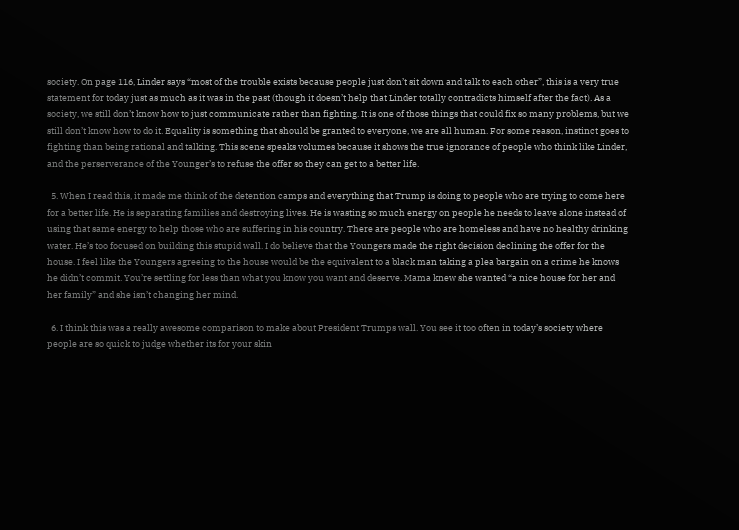society. On page 116, Linder says “most of the trouble exists because people just don’t sit down and talk to each other”, this is a very true statement for today just as much as it was in the past (though it doesn’t help that Linder totally contradicts himself after the fact). As a society, we still don’t know how to just communicate rather than fighting. It is one of those things that could fix so many problems, but we still don’t know how to do it. Equality is something that should be granted to everyone, we are all human. For some reason, instinct goes to fighting than being rational and talking. This scene speaks volumes because it shows the true ignorance of people who think like Linder, and the perserverance of the Younger’s to refuse the offer so they can get to a better life.

  5. When I read this, it made me think of the detention camps and everything that Trump is doing to people who are trying to come here for a better life. He is separating families and destroying lives. He is wasting so much energy on people he needs to leave alone instead of using that same energy to help those who are suffering in his country. There are people who are homeless and have no healthy drinking water. He’s too focused on building this stupid wall. I do believe that the Youngers made the right decision declining the offer for the house. I feel like the Youngers agreeing to the house would be the equivalent to a black man taking a plea bargain on a crime he knows he didn’t commit. You’re settling for less than what you know you want and deserve. Mama knew she wanted “a nice house for her and her family” and she isn’t changing her mind.

  6. I think this was a really awesome comparison to make about President Trumps wall. You see it too often in today’s society where people are so quick to judge whether its for your skin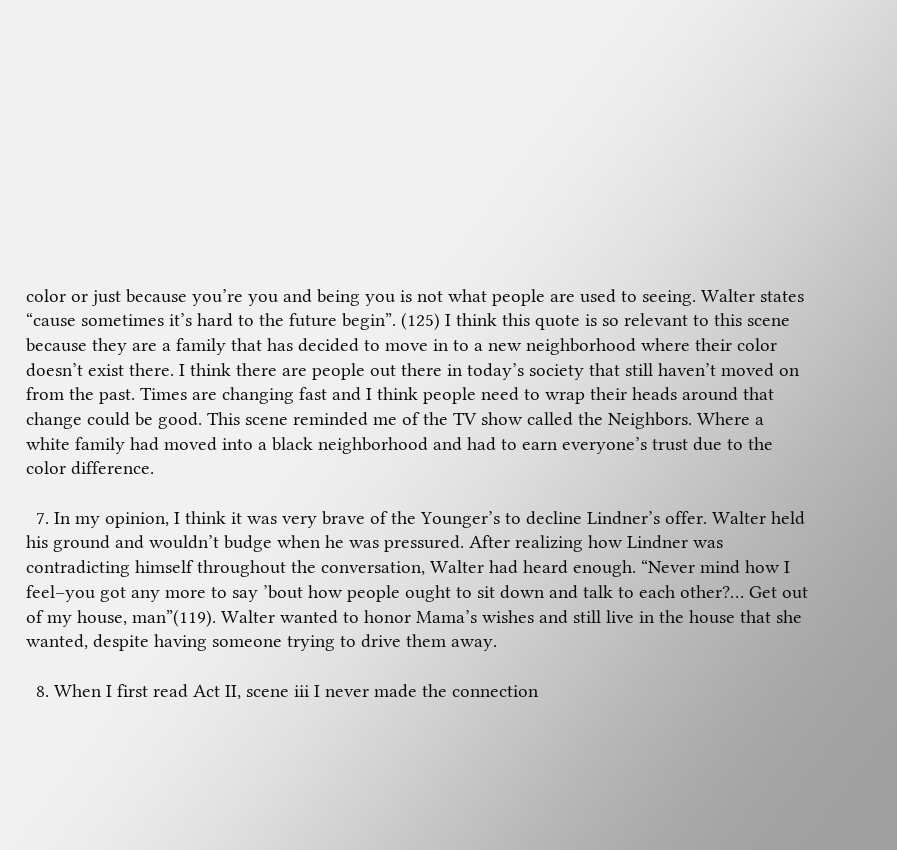color or just because you’re you and being you is not what people are used to seeing. Walter states “cause sometimes it’s hard to the future begin”. (125) I think this quote is so relevant to this scene because they are a family that has decided to move in to a new neighborhood where their color doesn’t exist there. I think there are people out there in today’s society that still haven’t moved on from the past. Times are changing fast and I think people need to wrap their heads around that change could be good. This scene reminded me of the TV show called the Neighbors. Where a white family had moved into a black neighborhood and had to earn everyone’s trust due to the color difference.

  7. In my opinion, I think it was very brave of the Younger’s to decline Lindner’s offer. Walter held his ground and wouldn’t budge when he was pressured. After realizing how Lindner was contradicting himself throughout the conversation, Walter had heard enough. “Never mind how I feel–you got any more to say ’bout how people ought to sit down and talk to each other?… Get out of my house, man”(119). Walter wanted to honor Mama’s wishes and still live in the house that she wanted, despite having someone trying to drive them away.

  8. When I first read Act II, scene iii I never made the connection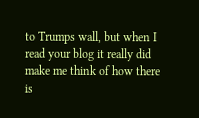to Trumps wall, but when I read your blog it really did make me think of how there is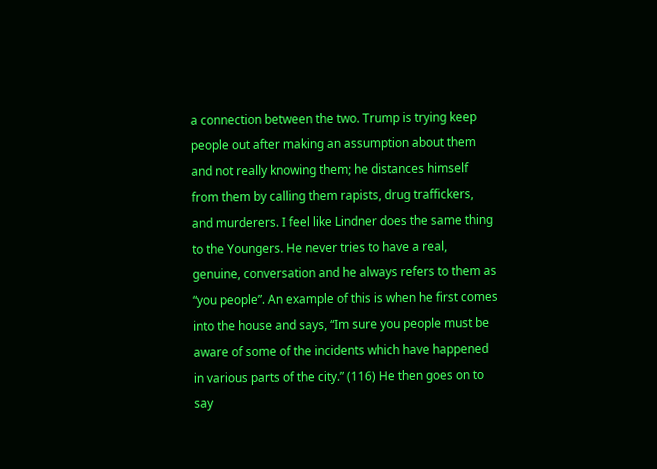a connection between the two. Trump is trying keep people out after making an assumption about them and not really knowing them; he distances himself from them by calling them rapists, drug traffickers, and murderers. I feel like Lindner does the same thing to the Youngers. He never tries to have a real, genuine, conversation and he always refers to them as “you people”. An example of this is when he first comes into the house and says, “Im sure you people must be aware of some of the incidents which have happened in various parts of the city.” (116) He then goes on to say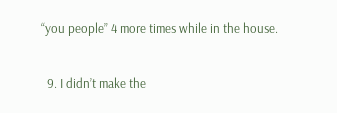“you people” 4 more times while in the house.

  9. I didn’t make the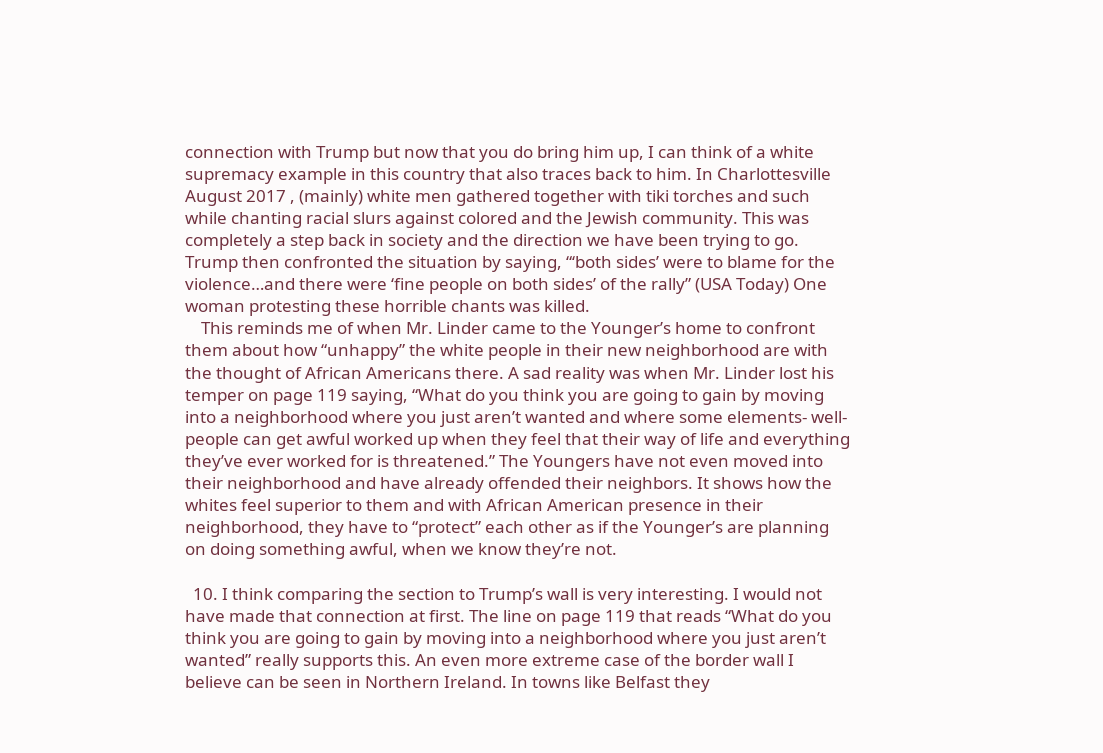connection with Trump but now that you do bring him up, I can think of a white supremacy example in this country that also traces back to him. In Charlottesville August 2017 , (mainly) white men gathered together with tiki torches and such while chanting racial slurs against colored and the Jewish community. This was completely a step back in society and the direction we have been trying to go. Trump then confronted the situation by saying, “‘both sides’ were to blame for the violence…and there were ‘fine people on both sides’ of the rally” (USA Today) One woman protesting these horrible chants was killed.
    This reminds me of when Mr. Linder came to the Younger’s home to confront them about how “unhappy” the white people in their new neighborhood are with the thought of African Americans there. A sad reality was when Mr. Linder lost his temper on page 119 saying, “What do you think you are going to gain by moving into a neighborhood where you just aren’t wanted and where some elements- well- people can get awful worked up when they feel that their way of life and everything they’ve ever worked for is threatened.” The Youngers have not even moved into their neighborhood and have already offended their neighbors. It shows how the whites feel superior to them and with African American presence in their neighborhood, they have to “protect” each other as if the Younger’s are planning on doing something awful, when we know they’re not.

  10. I think comparing the section to Trump’s wall is very interesting. I would not have made that connection at first. The line on page 119 that reads “What do you think you are going to gain by moving into a neighborhood where you just aren’t wanted” really supports this. An even more extreme case of the border wall I believe can be seen in Northern Ireland. In towns like Belfast they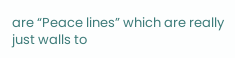are “Peace lines” which are really just walls to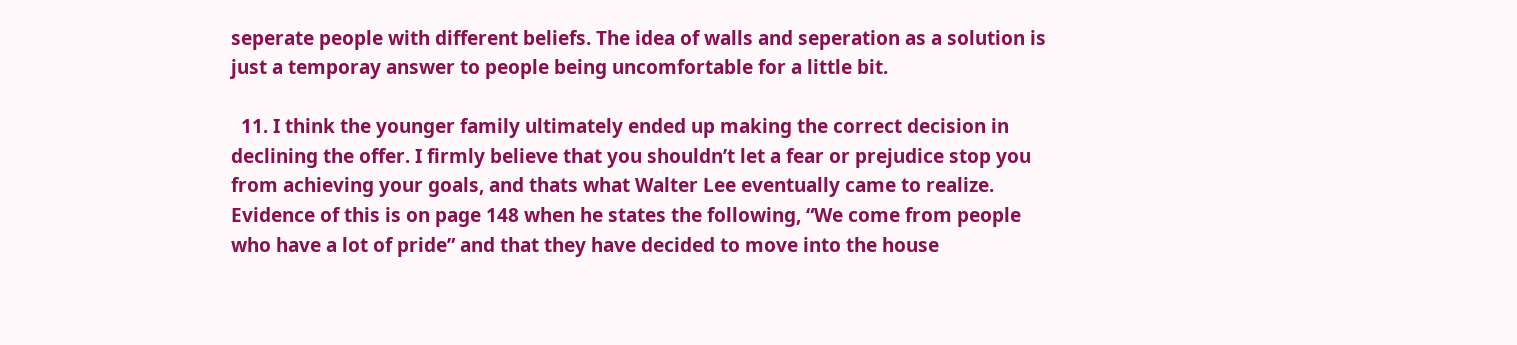seperate people with different beliefs. The idea of walls and seperation as a solution is just a temporay answer to people being uncomfortable for a little bit.

  11. I think the younger family ultimately ended up making the correct decision in declining the offer. I firmly believe that you shouldn’t let a fear or prejudice stop you from achieving your goals, and thats what Walter Lee eventually came to realize. Evidence of this is on page 148 when he states the following, “We come from people who have a lot of pride” and that they have decided to move into the house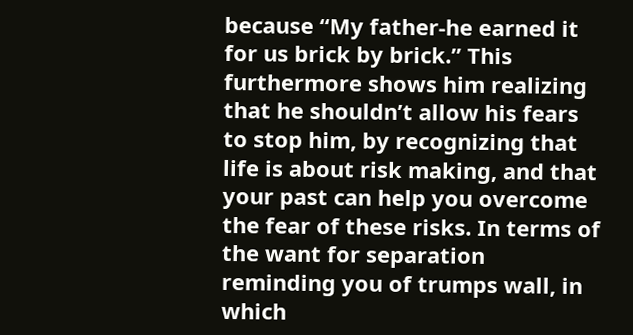because “My father-he earned it for us brick by brick.” This furthermore shows him realizing that he shouldn’t allow his fears to stop him, by recognizing that life is about risk making, and that your past can help you overcome the fear of these risks. In terms of the want for separation reminding you of trumps wall, in which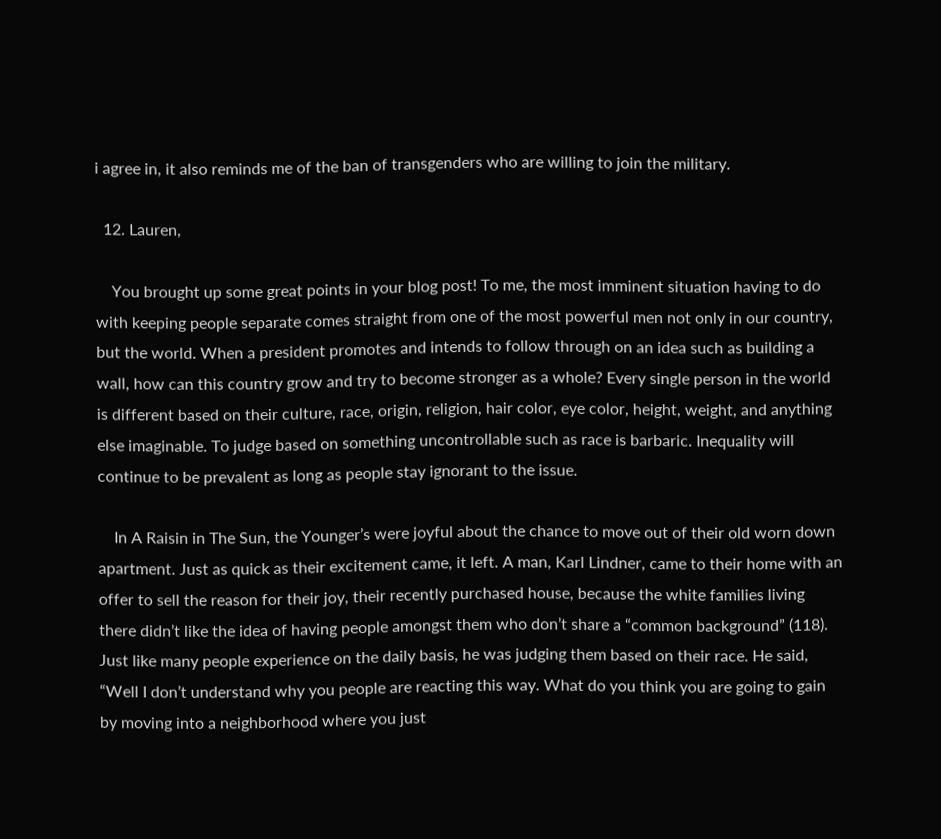i agree in, it also reminds me of the ban of transgenders who are willing to join the military.

  12. Lauren,

    You brought up some great points in your blog post! To me, the most imminent situation having to do with keeping people separate comes straight from one of the most powerful men not only in our country, but the world. When a president promotes and intends to follow through on an idea such as building a wall, how can this country grow and try to become stronger as a whole? Every single person in the world is different based on their culture, race, origin, religion, hair color, eye color, height, weight, and anything else imaginable. To judge based on something uncontrollable such as race is barbaric. Inequality will continue to be prevalent as long as people stay ignorant to the issue.

    In A Raisin in The Sun, the Younger’s were joyful about the chance to move out of their old worn down apartment. Just as quick as their excitement came, it left. A man, Karl Lindner, came to their home with an offer to sell the reason for their joy, their recently purchased house, because the white families living there didn’t like the idea of having people amongst them who don’t share a “common background” (118). Just like many people experience on the daily basis, he was judging them based on their race. He said, “Well I don’t understand why you people are reacting this way. What do you think you are going to gain by moving into a neighborhood where you just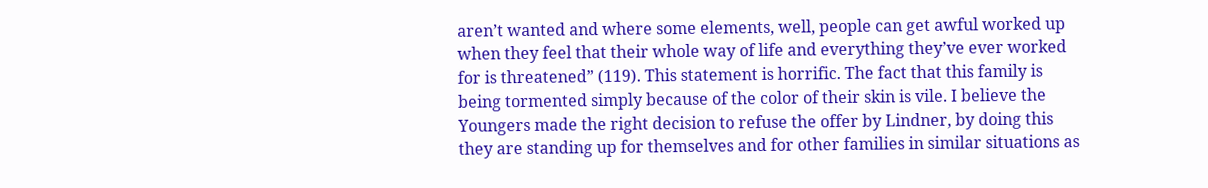aren’t wanted and where some elements, well, people can get awful worked up when they feel that their whole way of life and everything they’ve ever worked for is threatened” (119). This statement is horrific. The fact that this family is being tormented simply because of the color of their skin is vile. I believe the Youngers made the right decision to refuse the offer by Lindner, by doing this they are standing up for themselves and for other families in similar situations as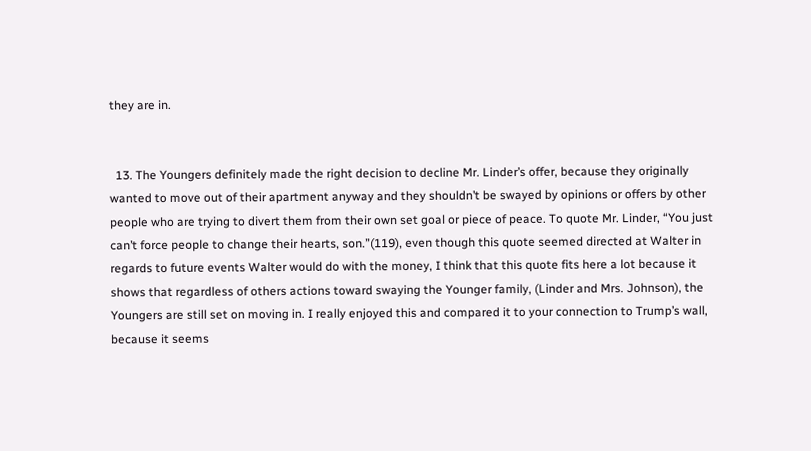they are in.


  13. The Youngers definitely made the right decision to decline Mr. Linder’s offer, because they originally wanted to move out of their apartment anyway and they shouldn’t be swayed by opinions or offers by other people who are trying to divert them from their own set goal or piece of peace. To quote Mr. Linder, “You just can’t force people to change their hearts, son.”(119), even though this quote seemed directed at Walter in regards to future events Walter would do with the money, I think that this quote fits here a lot because it shows that regardless of others actions toward swaying the Younger family, (Linder and Mrs. Johnson), the Youngers are still set on moving in. I really enjoyed this and compared it to your connection to Trump’s wall, because it seems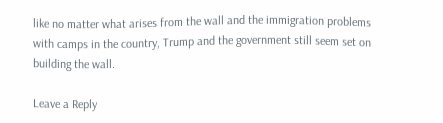like no matter what arises from the wall and the immigration problems with camps in the country, Trump and the government still seem set on building the wall.

Leave a Reply